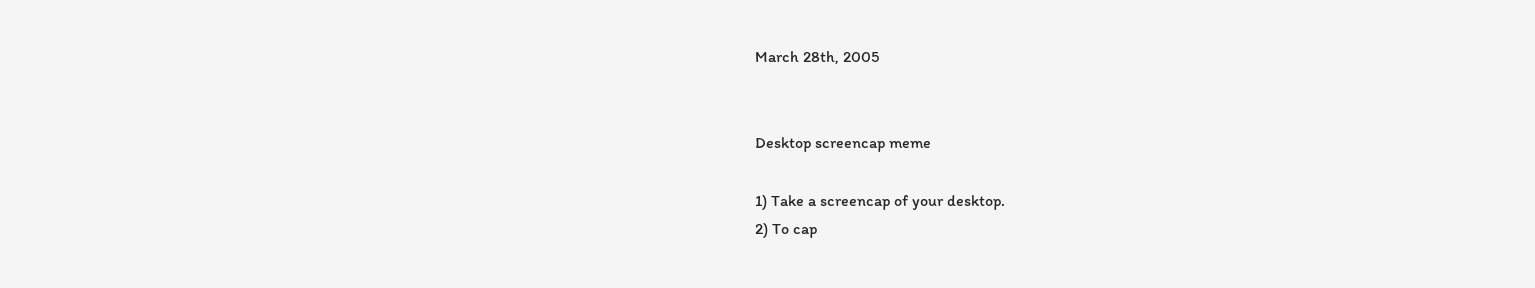March 28th, 2005


Desktop screencap meme

1) Take a screencap of your desktop.
2) To cap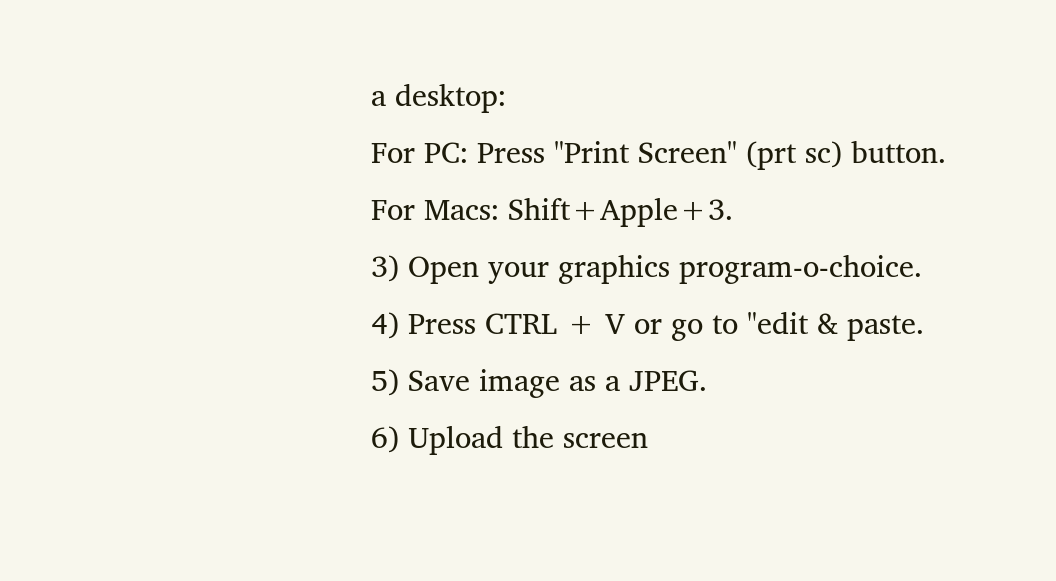a desktop:
For PC: Press "Print Screen" (prt sc) button.
For Macs: Shift+Apple+3.
3) Open your graphics program-o-choice.
4) Press CTRL + V or go to "edit & paste.
5) Save image as a JPEG.
6) Upload the screen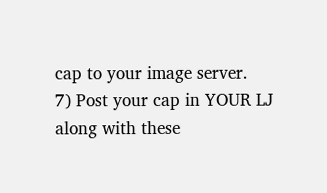cap to your image server.
7) Post your cap in YOUR LJ along with these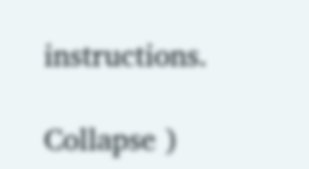instructions.

Collapse )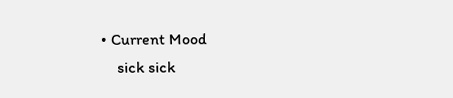• Current Mood
    sick sick